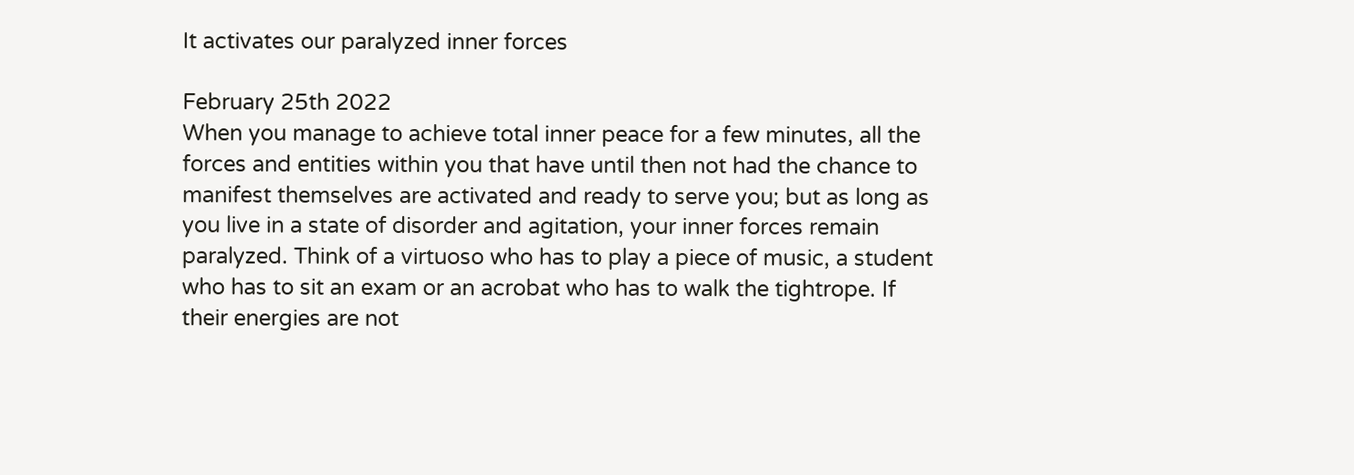It activates our paralyzed inner forces

February 25th 2022
When you manage to achieve total inner peace for a few minutes, all the forces and entities within you that have until then not had the chance to manifest themselves are activated and ready to serve you; but as long as you live in a state of disorder and agitation, your inner forces remain paralyzed. Think of a virtuoso who has to play a piece of music, a student who has to sit an exam or an acrobat who has to walk the tightrope. If their energies are not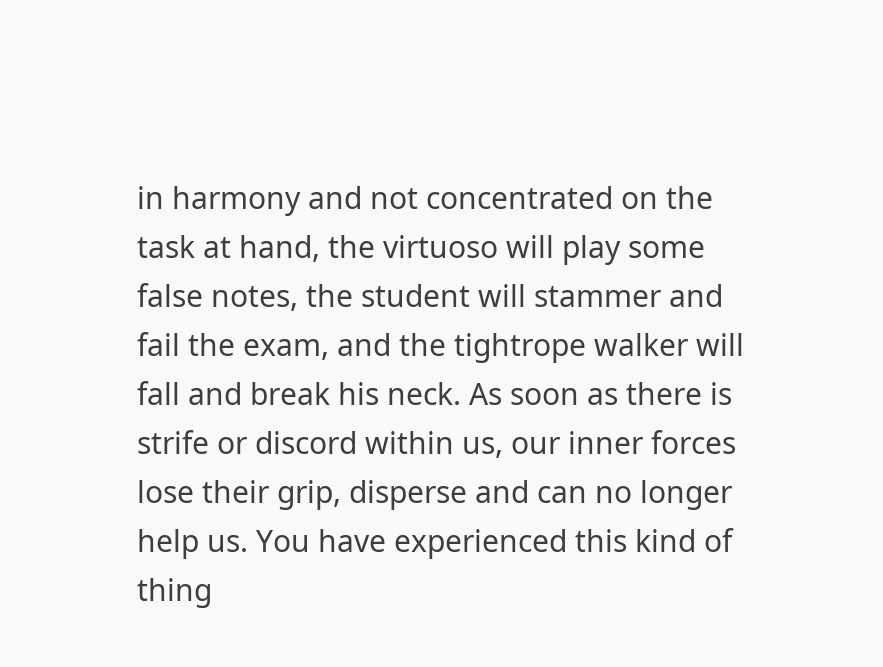in harmony and not concentrated on the task at hand, the virtuoso will play some false notes, the student will stammer and fail the exam, and the tightrope walker will fall and break his neck. As soon as there is strife or discord within us, our inner forces lose their grip, disperse and can no longer help us. You have experienced this kind of thing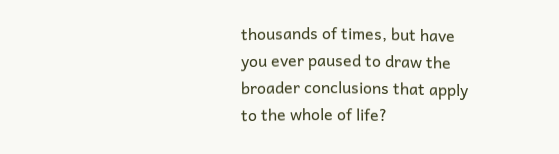thousands of times, but have you ever paused to draw the broader conclusions that apply to the whole of life?